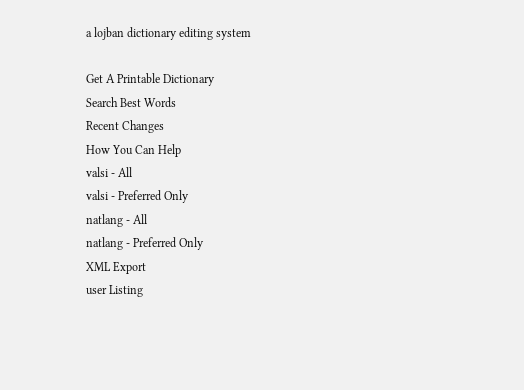a lojban dictionary editing system

Get A Printable Dictionary
Search Best Words
Recent Changes
How You Can Help
valsi - All
valsi - Preferred Only
natlang - All
natlang - Preferred Only
XML Export
user Listing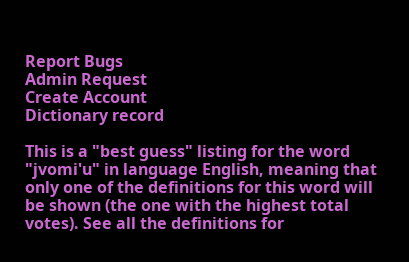Report Bugs
Admin Request
Create Account
Dictionary record

This is a "best guess" listing for the word "jvomi'u" in language English, meaning that only one of the definitions for this word will be shown (the one with the highest total votes). See all the definitions for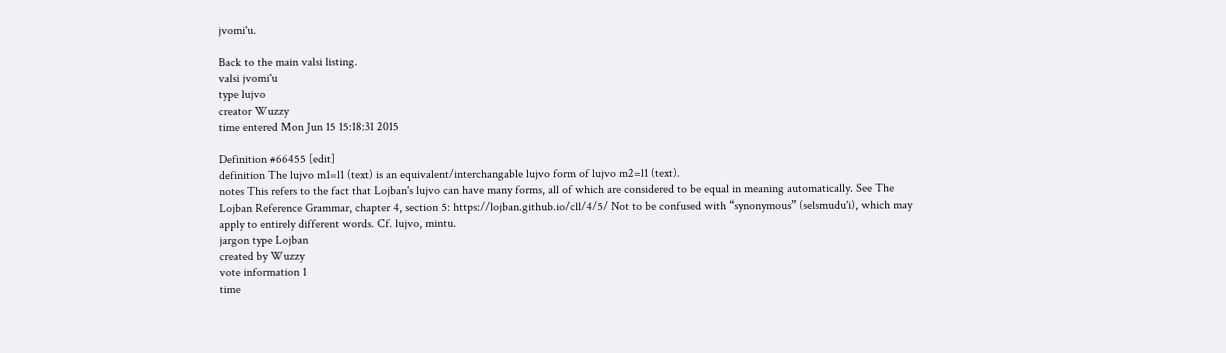jvomi'u.

Back to the main valsi listing.
valsi jvomi'u
type lujvo
creator Wuzzy
time entered Mon Jun 15 15:18:31 2015

Definition #66455 [edit]
definition The lujvo m1=l1 (text) is an equivalent/interchangable lujvo form of lujvo m2=l1 (text).
notes This refers to the fact that Lojban's lujvo can have many forms, all of which are considered to be equal in meaning automatically. See The Lojban Reference Grammar, chapter 4, section 5: https://lojban.github.io/cll/4/5/ Not to be confused with “synonymous” (selsmudu'i), which may apply to entirely different words. Cf. lujvo, mintu.
jargon type Lojban
created by Wuzzy
vote information 1
time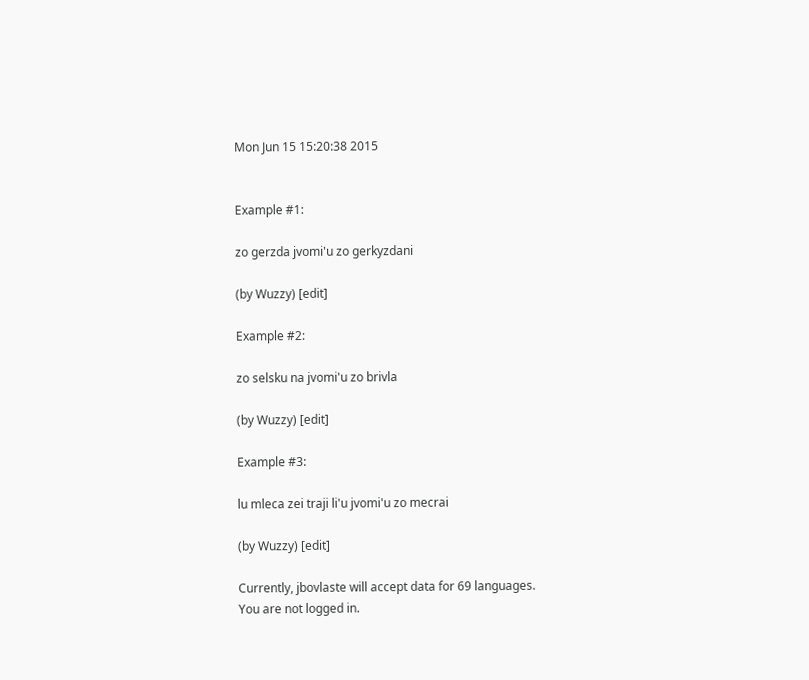Mon Jun 15 15:20:38 2015


Example #1:

zo gerzda jvomi'u zo gerkyzdani

(by Wuzzy) [edit]

Example #2:

zo selsku na jvomi'u zo brivla

(by Wuzzy) [edit]

Example #3:

lu mleca zei traji li'u jvomi'u zo mecrai

(by Wuzzy) [edit]

Currently, jbovlaste will accept data for 69 languages.
You are not logged in.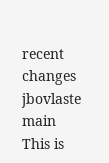recent changes jbovlaste main
This is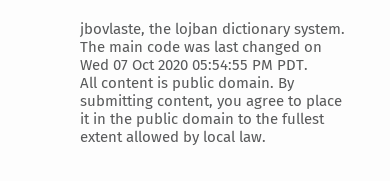jbovlaste, the lojban dictionary system.
The main code was last changed on Wed 07 Oct 2020 05:54:55 PM PDT.
All content is public domain. By submitting content, you agree to place it in the public domain to the fullest extent allowed by local law.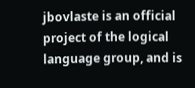jbovlaste is an official project of the logical language group, and is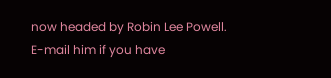now headed by Robin Lee Powell.
E-mail him if you have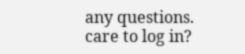any questions.
care to log in?